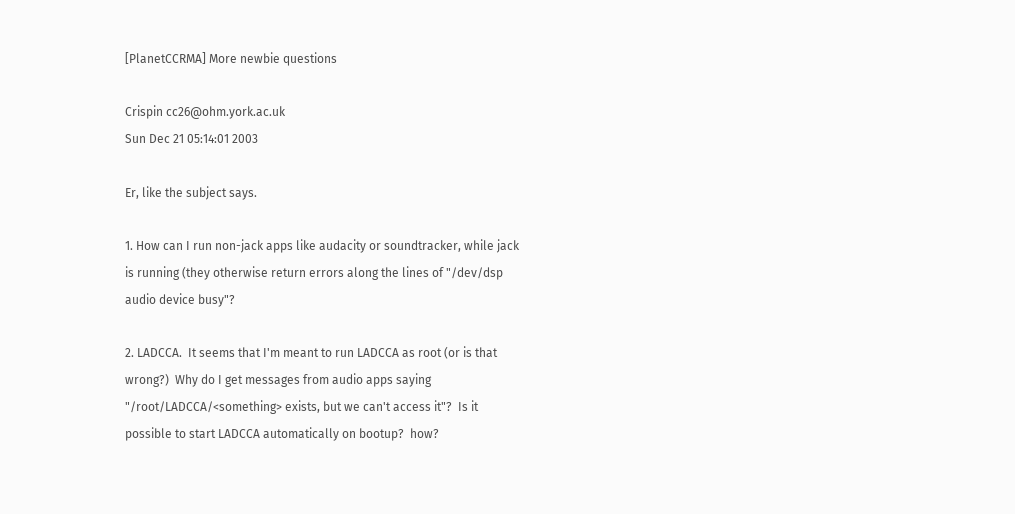[PlanetCCRMA] More newbie questions

Crispin cc26@ohm.york.ac.uk
Sun Dec 21 05:14:01 2003

Er, like the subject says.

1. How can I run non-jack apps like audacity or soundtracker, while jack
is running (they otherwise return errors along the lines of "/dev/dsp
audio device busy"?

2. LADCCA.  It seems that I'm meant to run LADCCA as root (or is that
wrong?)  Why do I get messages from audio apps saying
"/root/LADCCA/<something> exists, but we can't access it"?  Is it
possible to start LADCCA automatically on bootup?  how?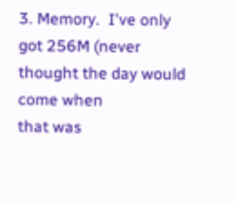3. Memory.  I've only got 256M (never thought the day would come when
that was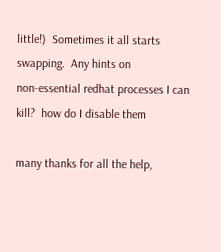little!)  Sometimes it all starts swapping.  Any hints on
non-essential redhat processes I can kill?  how do I disable them

many thanks for all the help,